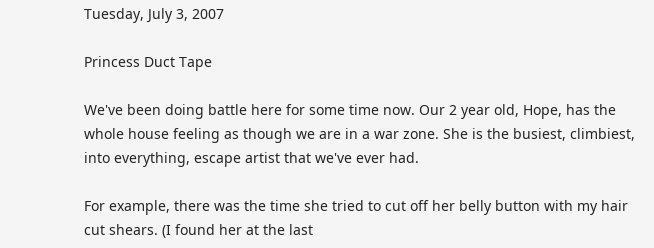Tuesday, July 3, 2007

Princess Duct Tape

We've been doing battle here for some time now. Our 2 year old, Hope, has the whole house feeling as though we are in a war zone. She is the busiest, climbiest, into everything, escape artist that we've ever had.

For example, there was the time she tried to cut off her belly button with my hair cut shears. (I found her at the last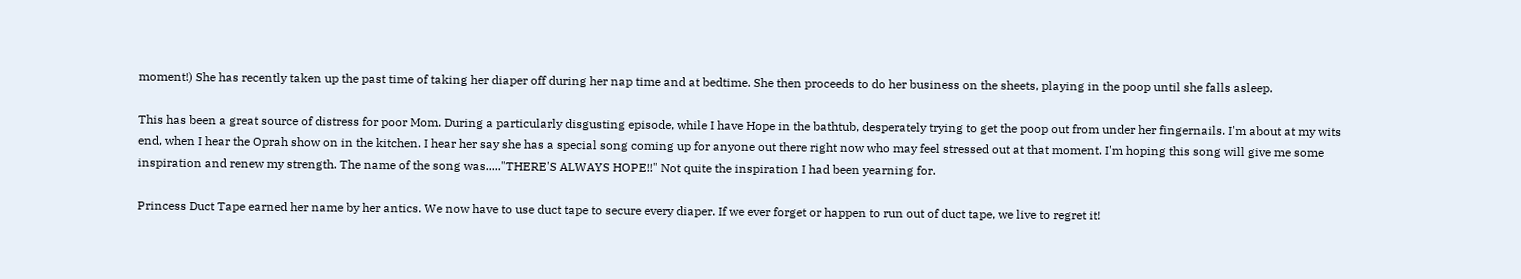moment!) She has recently taken up the past time of taking her diaper off during her nap time and at bedtime. She then proceeds to do her business on the sheets, playing in the poop until she falls asleep.

This has been a great source of distress for poor Mom. During a particularly disgusting episode, while I have Hope in the bathtub, desperately trying to get the poop out from under her fingernails. I'm about at my wits end, when I hear the Oprah show on in the kitchen. I hear her say she has a special song coming up for anyone out there right now who may feel stressed out at that moment. I'm hoping this song will give me some inspiration and renew my strength. The name of the song was....."THERE'S ALWAYS HOPE!!" Not quite the inspiration I had been yearning for.

Princess Duct Tape earned her name by her antics. We now have to use duct tape to secure every diaper. If we ever forget or happen to run out of duct tape, we live to regret it!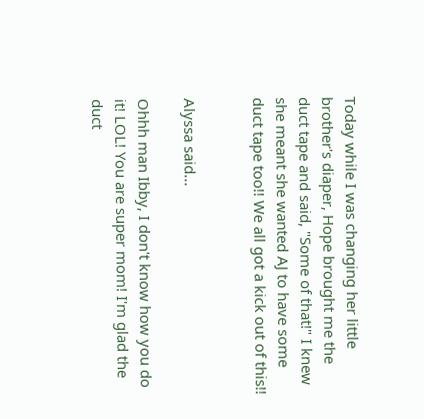Today while I was changing her little brother's diaper, Hope brought me the duct tape and said, "Some of that!" I knew she meant she wanted AJ to have some duct tape too!! We all got a kick out of this!!


Alyssa said...

Ohhh man Ibby, I don't know how you do it! LOL! You are super mom! I'm glad the duct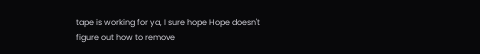tape is working for ya, I sure hope Hope doesn't figure out how to remove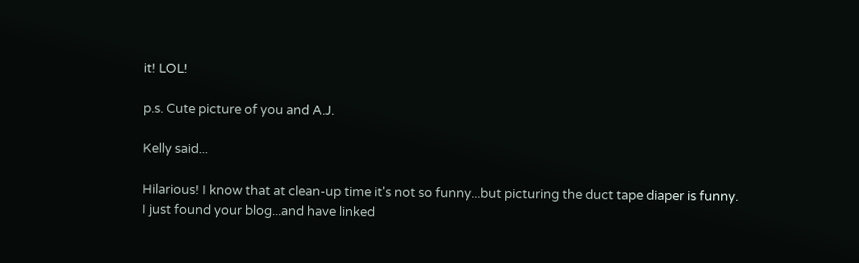it! LOL!

p.s. Cute picture of you and A.J.

Kelly said...

Hilarious! I know that at clean-up time it's not so funny...but picturing the duct tape diaper is funny.
I just found your blog...and have linked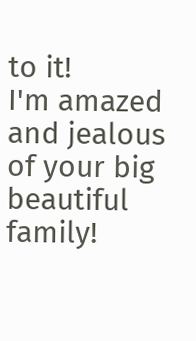to it!
I'm amazed and jealous of your big beautiful family!